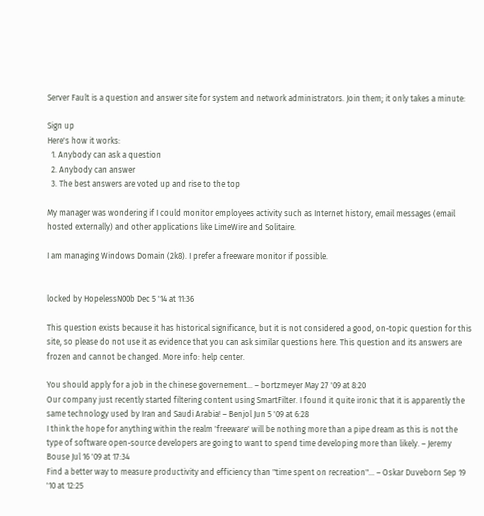Server Fault is a question and answer site for system and network administrators. Join them; it only takes a minute:

Sign up
Here's how it works:
  1. Anybody can ask a question
  2. Anybody can answer
  3. The best answers are voted up and rise to the top

My manager was wondering if I could monitor employees activity such as Internet history, email messages (email hosted externally) and other applications like LimeWire and Solitaire.

I am managing Windows Domain (2k8). I prefer a freeware monitor if possible.


locked by HopelessN00b Dec 5 '14 at 11:36

This question exists because it has historical significance, but it is not considered a good, on-topic question for this site, so please do not use it as evidence that you can ask similar questions here. This question and its answers are frozen and cannot be changed. More info: help center.

You should apply for a job in the chinese governement... – bortzmeyer May 27 '09 at 8:20
Our company just recently started filtering content using SmartFilter. I found it quite ironic that it is apparently the same technology used by Iran and Saudi Arabia! – Benjol Jun 5 '09 at 6:28
I think the hope for anything within the realm 'freeware' will be nothing more than a pipe dream as this is not the type of software open-source developers are going to want to spend time developing more than likely. – Jeremy Bouse Jul 16 '09 at 17:34
Find a better way to measure productivity and efficiency than "time spent on recreation"... – Oskar Duveborn Sep 19 '10 at 12:25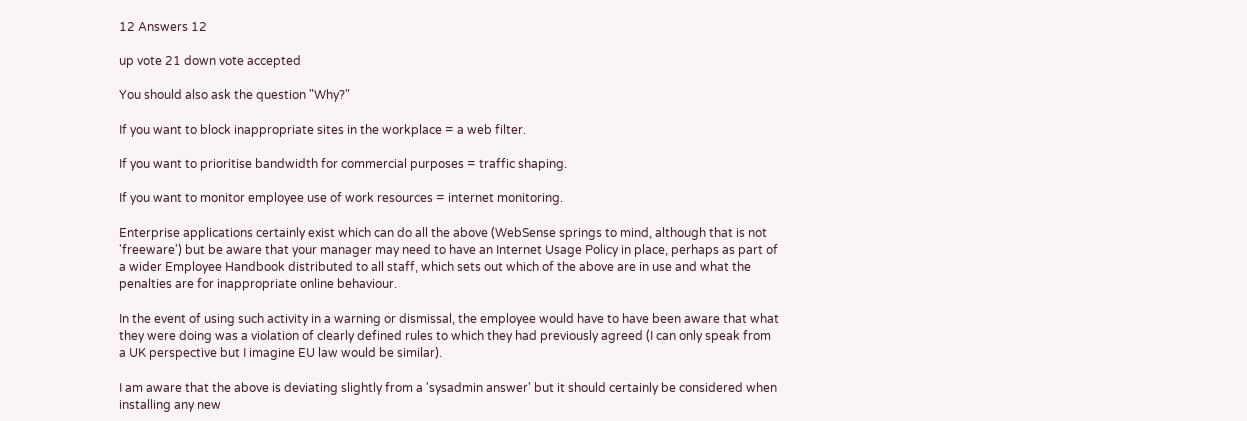12 Answers 12

up vote 21 down vote accepted

You should also ask the question "Why?"

If you want to block inappropriate sites in the workplace = a web filter.

If you want to prioritise bandwidth for commercial purposes = traffic shaping.

If you want to monitor employee use of work resources = internet monitoring.

Enterprise applications certainly exist which can do all the above (WebSense springs to mind, although that is not 'freeware') but be aware that your manager may need to have an Internet Usage Policy in place, perhaps as part of a wider Employee Handbook distributed to all staff, which sets out which of the above are in use and what the penalties are for inappropriate online behaviour.

In the event of using such activity in a warning or dismissal, the employee would have to have been aware that what they were doing was a violation of clearly defined rules to which they had previously agreed (I can only speak from a UK perspective but I imagine EU law would be similar).

I am aware that the above is deviating slightly from a 'sysadmin answer' but it should certainly be considered when installing any new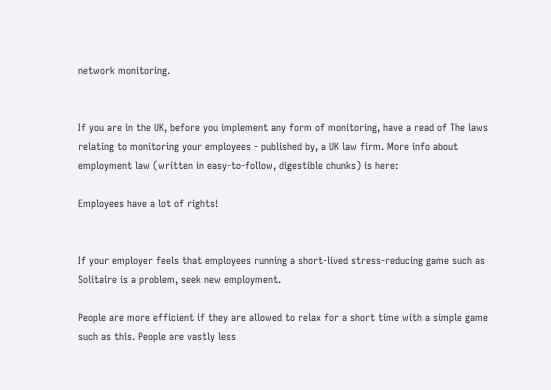network monitoring.


If you are in the UK, before you implement any form of monitoring, have a read of The laws relating to monitoring your employees - published by, a UK law firm. More info about employment law (written in easy-to-follow, digestible chunks) is here:

Employees have a lot of rights!


If your employer feels that employees running a short-lived stress-reducing game such as Solitaire is a problem, seek new employment.

People are more efficient if they are allowed to relax for a short time with a simple game such as this. People are vastly less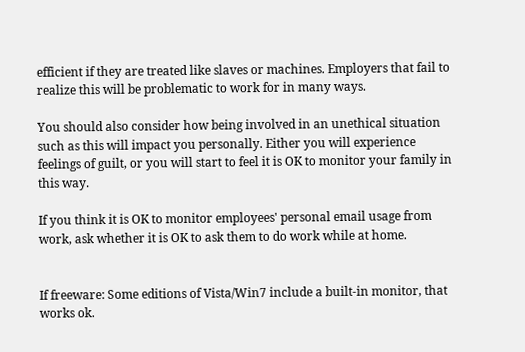efficient if they are treated like slaves or machines. Employers that fail to realize this will be problematic to work for in many ways.

You should also consider how being involved in an unethical situation such as this will impact you personally. Either you will experience feelings of guilt, or you will start to feel it is OK to monitor your family in this way.

If you think it is OK to monitor employees' personal email usage from work, ask whether it is OK to ask them to do work while at home.


If freeware: Some editions of Vista/Win7 include a built-in monitor, that works ok.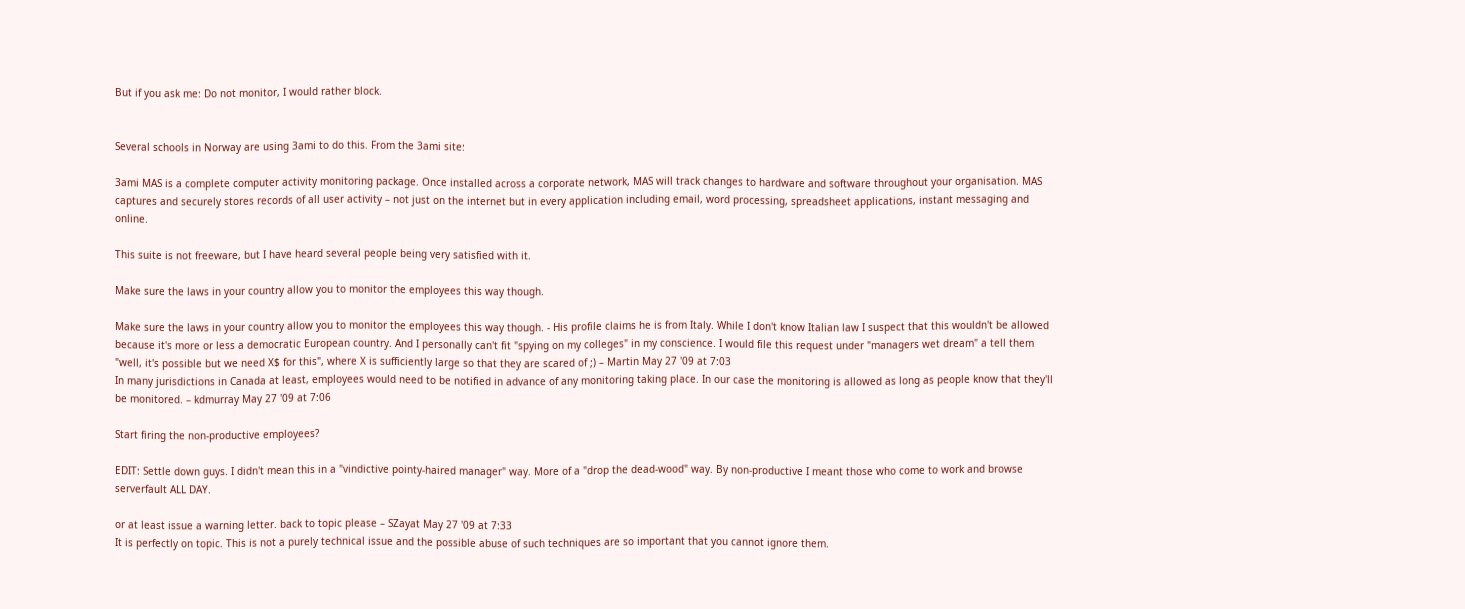But if you ask me: Do not monitor, I would rather block.


Several schools in Norway are using 3ami to do this. From the 3ami site:

3ami MAS is a complete computer activity monitoring package. Once installed across a corporate network, MAS will track changes to hardware and software throughout your organisation. MAS captures and securely stores records of all user activity – not just on the internet but in every application including email, word processing, spreadsheet applications, instant messaging and online.

This suite is not freeware, but I have heard several people being very satisfied with it.

Make sure the laws in your country allow you to monitor the employees this way though.

Make sure the laws in your country allow you to monitor the employees this way though. - His profile claims he is from Italy. While I don't know Italian law I suspect that this wouldn't be allowed because it's more or less a democratic European country. And I personally can't fit "spying on my colleges" in my conscience. I would file this request under "managers wet dream" a tell them "well, it's possible but we need X$ for this", where X is sufficiently large so that they are scared of ;) – Martin May 27 '09 at 7:03
In many jurisdictions in Canada at least, employees would need to be notified in advance of any monitoring taking place. In our case the monitoring is allowed as long as people know that they'll be monitored. – kdmurray May 27 '09 at 7:06

Start firing the non-productive employees?

EDIT: Settle down guys. I didn't mean this in a "vindictive pointy-haired manager" way. More of a "drop the dead-wood" way. By non-productive I meant those who come to work and browse serverfault ALL DAY.

or at least issue a warning letter. back to topic please – SZayat May 27 '09 at 7:33
It is perfectly on topic. This is not a purely technical issue and the possible abuse of such techniques are so important that you cannot ignore them.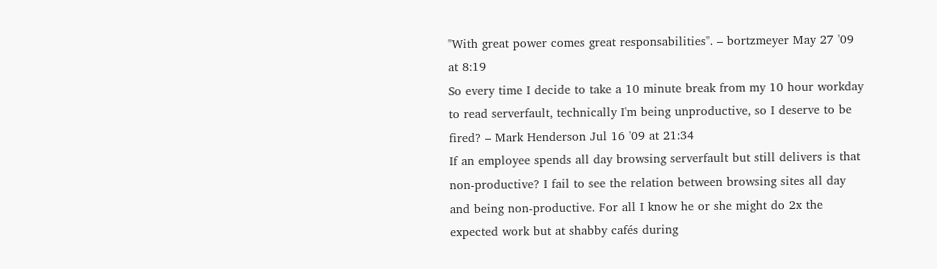"With great power comes great responsabilities". – bortzmeyer May 27 '09 at 8:19
So every time I decide to take a 10 minute break from my 10 hour workday to read serverfault, technically I'm being unproductive, so I deserve to be fired? – Mark Henderson Jul 16 '09 at 21:34
If an employee spends all day browsing serverfault but still delivers is that non-productive? I fail to see the relation between browsing sites all day and being non-productive. For all I know he or she might do 2x the expected work but at shabby cafés during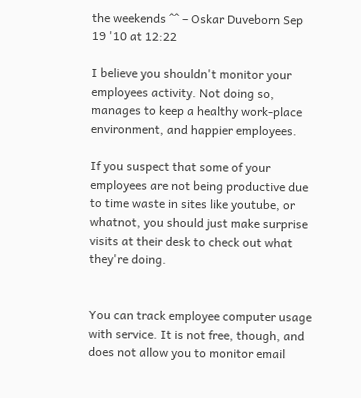the weekends ^^ – Oskar Duveborn Sep 19 '10 at 12:22

I believe you shouldn't monitor your employees activity. Not doing so, manages to keep a healthy work-place environment, and happier employees.

If you suspect that some of your employees are not being productive due to time waste in sites like youtube, or whatnot, you should just make surprise visits at their desk to check out what they're doing.


You can track employee computer usage with service. It is not free, though, and does not allow you to monitor email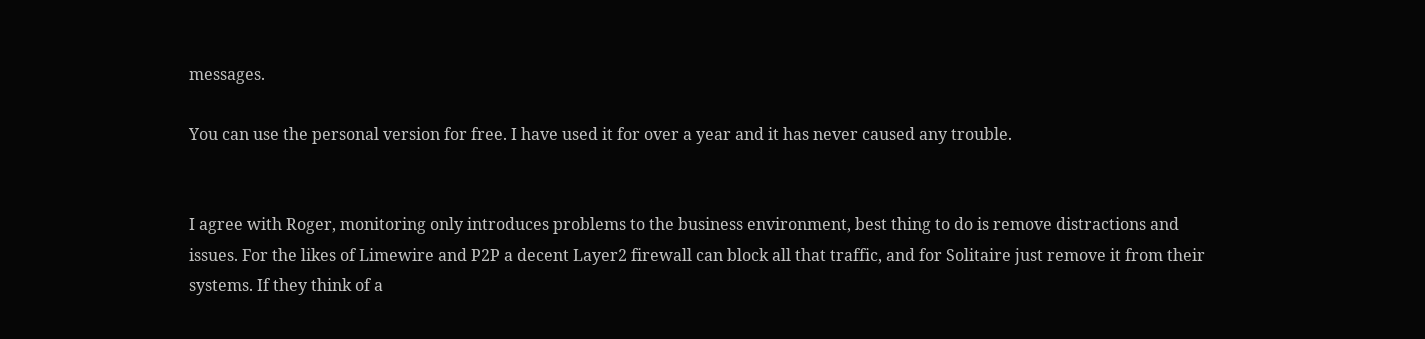messages.

You can use the personal version for free. I have used it for over a year and it has never caused any trouble.


I agree with Roger, monitoring only introduces problems to the business environment, best thing to do is remove distractions and issues. For the likes of Limewire and P2P a decent Layer2 firewall can block all that traffic, and for Solitaire just remove it from their systems. If they think of a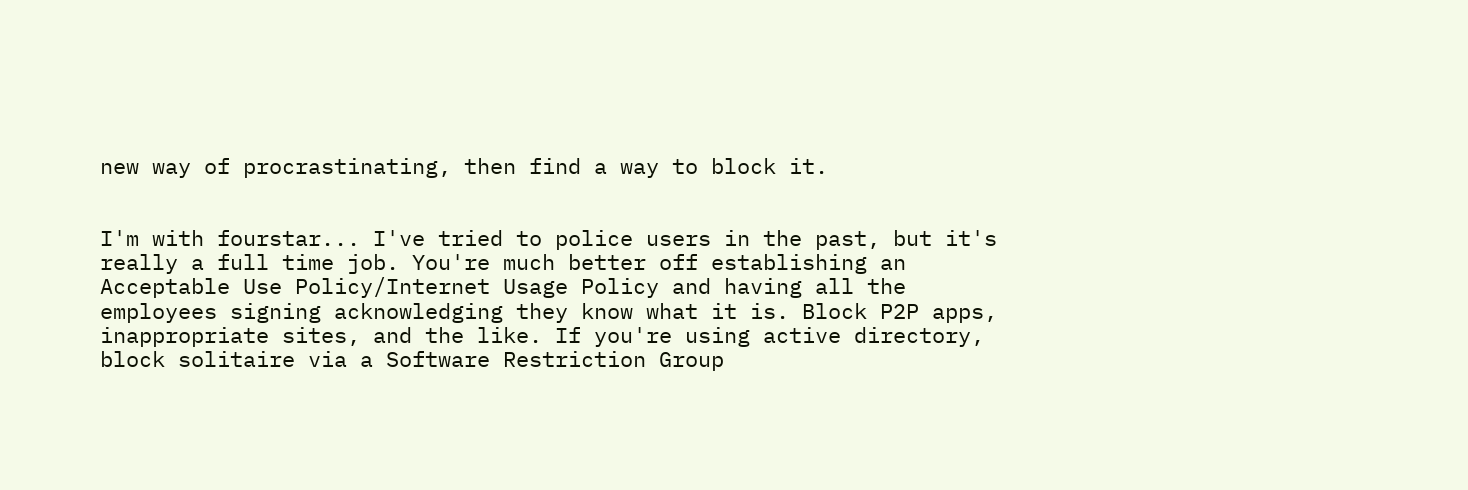new way of procrastinating, then find a way to block it.


I'm with fourstar... I've tried to police users in the past, but it's really a full time job. You're much better off establishing an Acceptable Use Policy/Internet Usage Policy and having all the employees signing acknowledging they know what it is. Block P2P apps, inappropriate sites, and the like. If you're using active directory, block solitaire via a Software Restriction Group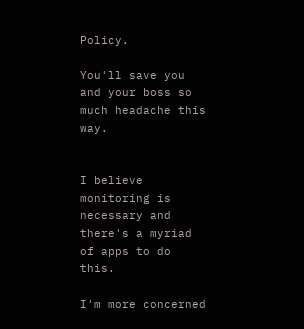Policy.

You'll save you and your boss so much headache this way.


I believe monitoring is necessary and there's a myriad of apps to do this.

I'm more concerned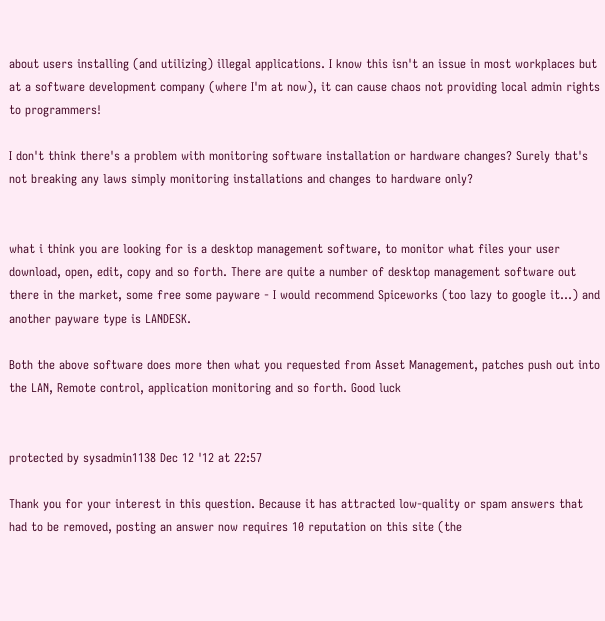about users installing (and utilizing) illegal applications. I know this isn't an issue in most workplaces but at a software development company (where I'm at now), it can cause chaos not providing local admin rights to programmers!

I don't think there's a problem with monitoring software installation or hardware changes? Surely that's not breaking any laws simply monitoring installations and changes to hardware only?


what i think you are looking for is a desktop management software, to monitor what files your user download, open, edit, copy and so forth. There are quite a number of desktop management software out there in the market, some free some payware - I would recommend Spiceworks (too lazy to google it...) and another payware type is LANDESK.

Both the above software does more then what you requested from Asset Management, patches push out into the LAN, Remote control, application monitoring and so forth. Good luck


protected by sysadmin1138 Dec 12 '12 at 22:57

Thank you for your interest in this question. Because it has attracted low-quality or spam answers that had to be removed, posting an answer now requires 10 reputation on this site (the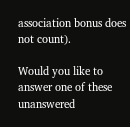association bonus does not count).

Would you like to answer one of these unanswered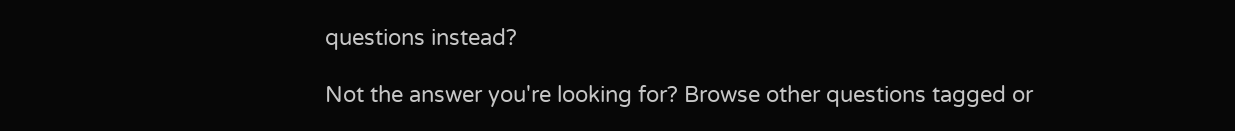questions instead?

Not the answer you're looking for? Browse other questions tagged or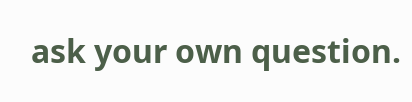ask your own question.